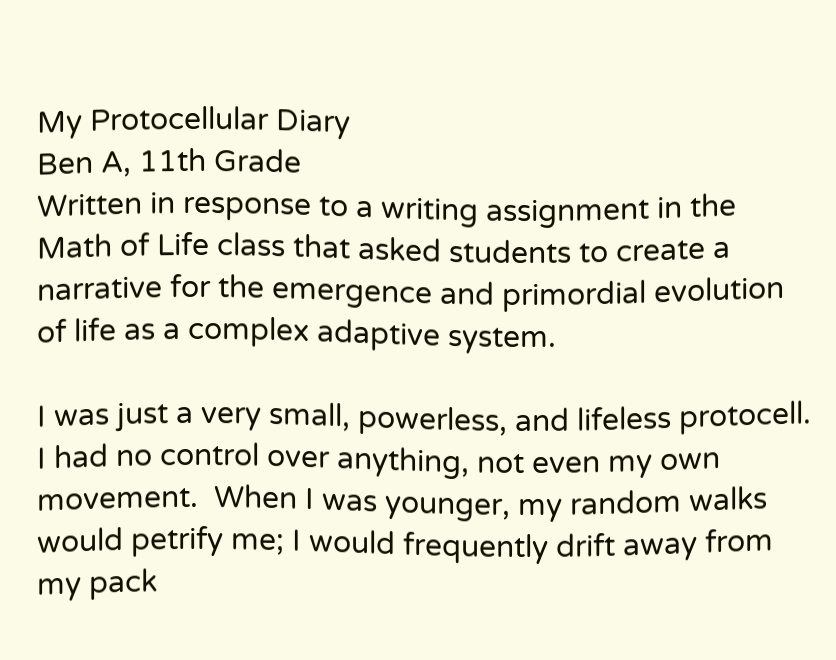My Protocellular Diary
Ben A, 11th Grade
Written in response to a writing assignment in the Math of Life class that asked students to create a narrative for the emergence and primordial evolution of life as a complex adaptive system.

I was just a very small, powerless, and lifeless protocell.  I had no control over anything, not even my own movement.  When I was younger, my random walks would petrify me; I would frequently drift away from my pack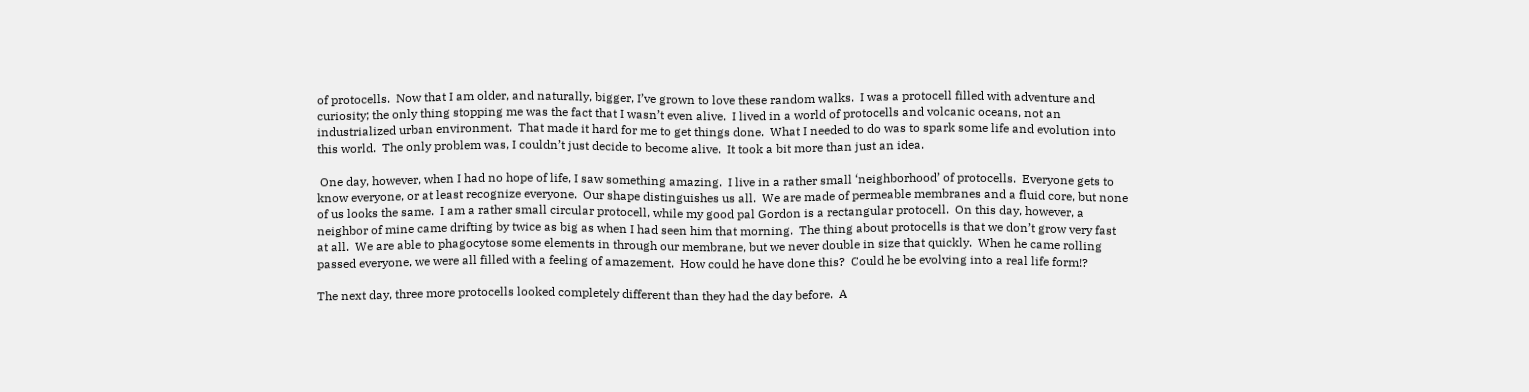of protocells.  Now that I am older, and naturally, bigger, I’ve grown to love these random walks.  I was a protocell filled with adventure and curiosity; the only thing stopping me was the fact that I wasn’t even alive.  I lived in a world of protocells and volcanic oceans, not an industrialized urban environment.  That made it hard for me to get things done.  What I needed to do was to spark some life and evolution into this world.  The only problem was, I couldn’t just decide to become alive.  It took a bit more than just an idea.

 One day, however, when I had no hope of life, I saw something amazing.  I live in a rather small ‘neighborhood’ of protocells.  Everyone gets to know everyone, or at least recognize everyone.  Our shape distinguishes us all.  We are made of permeable membranes and a fluid core, but none of us looks the same.  I am a rather small circular protocell, while my good pal Gordon is a rectangular protocell.  On this day, however, a neighbor of mine came drifting by twice as big as when I had seen him that morning.  The thing about protocells is that we don’t grow very fast at all.  We are able to phagocytose some elements in through our membrane, but we never double in size that quickly.  When he came rolling passed everyone, we were all filled with a feeling of amazement.  How could he have done this?  Could he be evolving into a real life form!?

The next day, three more protocells looked completely different than they had the day before.  A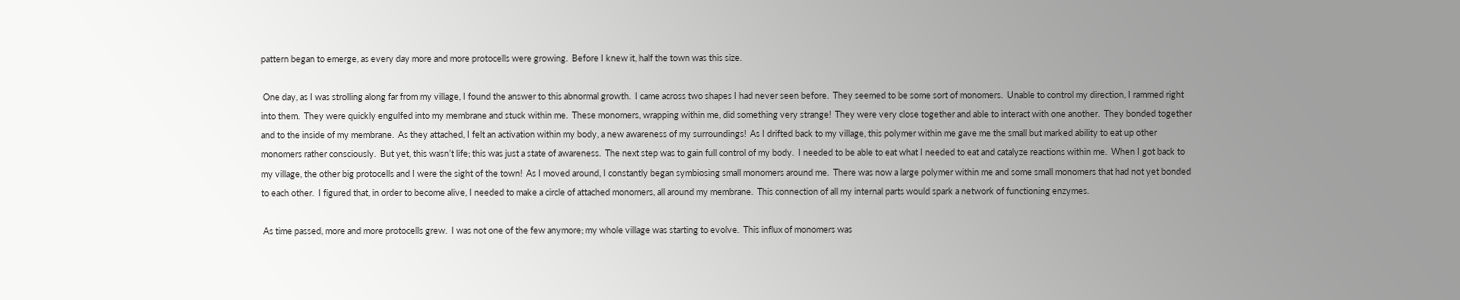pattern began to emerge, as every day more and more protocells were growing.  Before I knew it, half the town was this size.

 One day, as I was strolling along far from my village, I found the answer to this abnormal growth.  I came across two shapes I had never seen before.  They seemed to be some sort of monomers.  Unable to control my direction, I rammed right into them.  They were quickly engulfed into my membrane and stuck within me.  These monomers, wrapping within me, did something very strange!  They were very close together and able to interact with one another.  They bonded together and to the inside of my membrane.  As they attached, I felt an activation within my body, a new awareness of my surroundings!  As I drifted back to my village, this polymer within me gave me the small but marked ability to eat up other monomers rather consciously.  But yet, this wasn’t life; this was just a state of awareness.  The next step was to gain full control of my body.  I needed to be able to eat what I needed to eat and catalyze reactions within me.  When I got back to my village, the other big protocells and I were the sight of the town!  As I moved around, I constantly began symbiosing small monomers around me.  There was now a large polymer within me and some small monomers that had not yet bonded to each other.  I figured that, in order to become alive, I needed to make a circle of attached monomers, all around my membrane.  This connection of all my internal parts would spark a network of functioning enzymes.

 As time passed, more and more protocells grew.  I was not one of the few anymore; my whole village was starting to evolve.  This influx of monomers was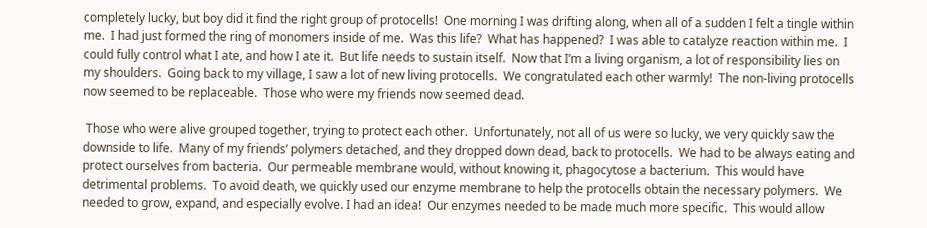completely lucky, but boy did it find the right group of protocells!  One morning I was drifting along, when all of a sudden I felt a tingle within me.  I had just formed the ring of monomers inside of me.  Was this life?  What has happened?  I was able to catalyze reaction within me.  I could fully control what I ate, and how I ate it.  But life needs to sustain itself.  Now that I’m a living organism, a lot of responsibility lies on my shoulders.  Going back to my village, I saw a lot of new living protocells.  We congratulated each other warmly!  The non-living protocells now seemed to be replaceable.  Those who were my friends now seemed dead.

 Those who were alive grouped together, trying to protect each other.  Unfortunately, not all of us were so lucky, we very quickly saw the downside to life.  Many of my friends’ polymers detached, and they dropped down dead, back to protocells.  We had to be always eating and protect ourselves from bacteria.  Our permeable membrane would, without knowing it, phagocytose a bacterium.  This would have detrimental problems.  To avoid death, we quickly used our enzyme membrane to help the protocells obtain the necessary polymers.  We needed to grow, expand, and especially evolve. I had an idea!  Our enzymes needed to be made much more specific.  This would allow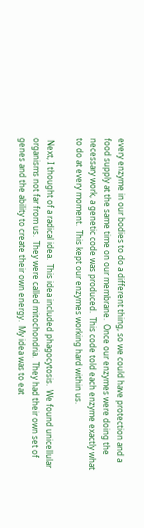every enzyme in our bodies to do a different thing, so we could have protection and a food supply at the same time on our membrane.  Once our enzymes were doing the necessary work, a genetic code was produced.  This code told each enzyme exactly what to do at every moment.  This kept our enzymes working hard within us.

 Next, I thought of a radical idea.  This idea included phagocytosis.  We found unicellular organisms not far from us.  They were called mitochondria.  They had their own set of genes and the ability to create their own energy.  My idea was to eat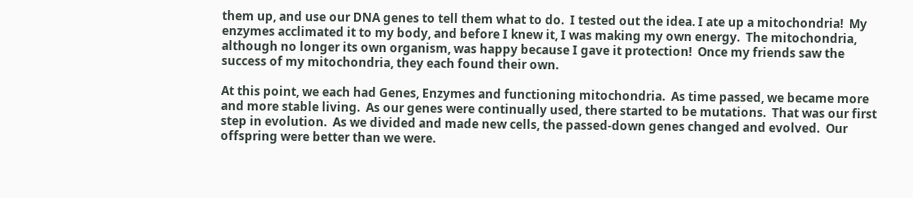them up, and use our DNA genes to tell them what to do.  I tested out the idea. I ate up a mitochondria!  My enzymes acclimated it to my body, and before I knew it, I was making my own energy.  The mitochondria, although no longer its own organism, was happy because I gave it protection!  Once my friends saw the success of my mitochondria, they each found their own.

At this point, we each had Genes, Enzymes and functioning mitochondria.  As time passed, we became more and more stable living.  As our genes were continually used, there started to be mutations.  That was our first step in evolution.  As we divided and made new cells, the passed-down genes changed and evolved.  Our offspring were better than we were.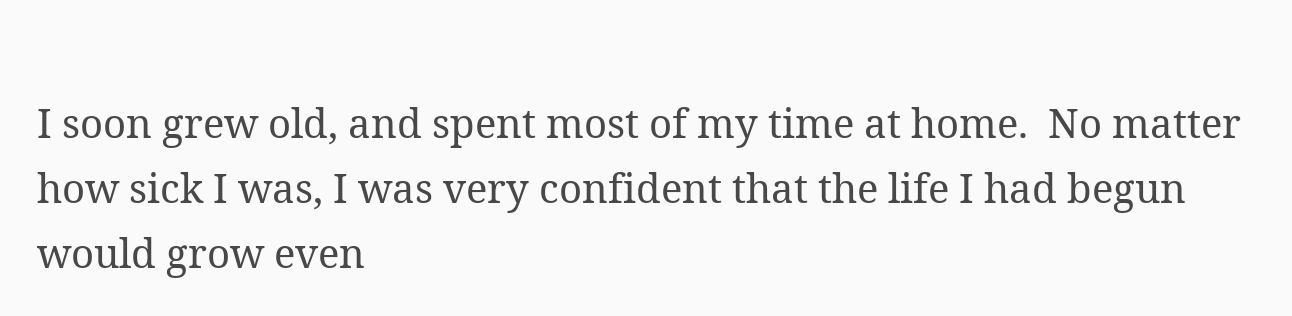I soon grew old, and spent most of my time at home.  No matter how sick I was, I was very confident that the life I had begun would grow even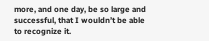more, and one day, be so large and successful, that I wouldn’t be able to recognize it.